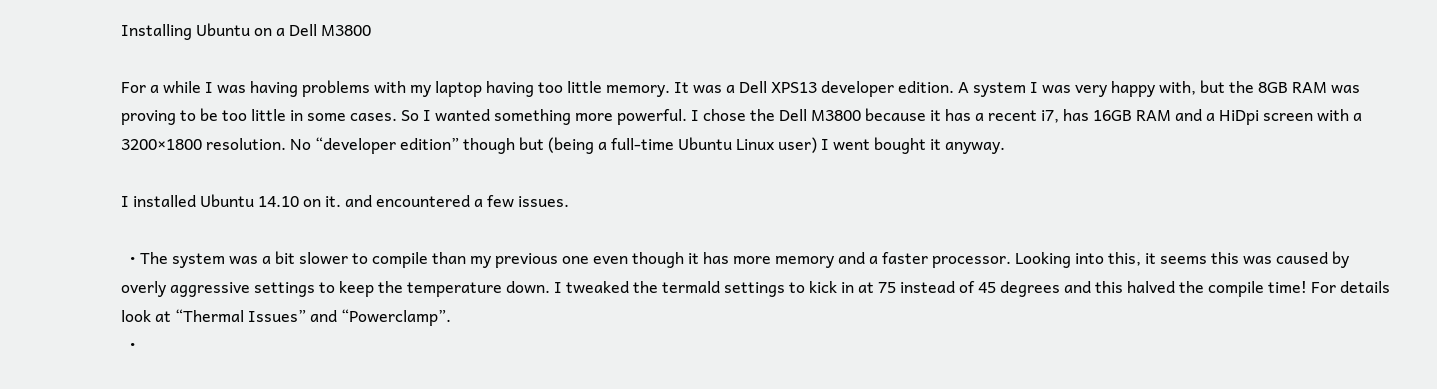Installing Ubuntu on a Dell M3800

For a while I was having problems with my laptop having too little memory. It was a Dell XPS13 developer edition. A system I was very happy with, but the 8GB RAM was proving to be too little in some cases. So I wanted something more powerful. I chose the Dell M3800 because it has a recent i7, has 16GB RAM and a HiDpi screen with a 3200×1800 resolution. No “developer edition” though but (being a full-time Ubuntu Linux user) I went bought it anyway.

I installed Ubuntu 14.10 on it. and encountered a few issues.

  • The system was a bit slower to compile than my previous one even though it has more memory and a faster processor. Looking into this, it seems this was caused by overly aggressive settings to keep the temperature down. I tweaked the termald settings to kick in at 75 instead of 45 degrees and this halved the compile time! For details look at “Thermal Issues” and “Powerclamp”.
  •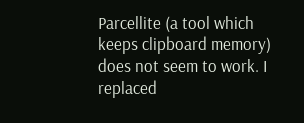Parcellite (a tool which keeps clipboard memory) does not seem to work. I replaced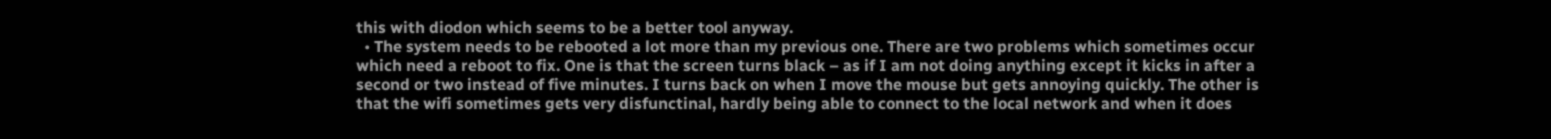this with diodon which seems to be a better tool anyway.
  • The system needs to be rebooted a lot more than my previous one. There are two problems which sometimes occur which need a reboot to fix. One is that the screen turns black – as if I am not doing anything except it kicks in after a second or two instead of five minutes. I turns back on when I move the mouse but gets annoying quickly. The other is that the wifi sometimes gets very disfunctinal, hardly being able to connect to the local network and when it does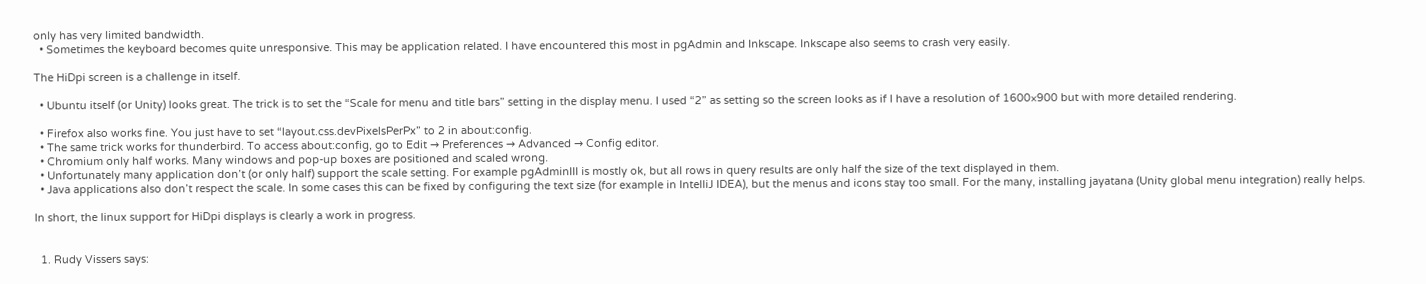only has very limited bandwidth.
  • Sometimes the keyboard becomes quite unresponsive. This may be application related. I have encountered this most in pgAdmin and Inkscape. Inkscape also seems to crash very easily.

The HiDpi screen is a challenge in itself.

  • Ubuntu itself (or Unity) looks great. The trick is to set the “Scale for menu and title bars” setting in the display menu. I used “2” as setting so the screen looks as if I have a resolution of 1600×900 but with more detailed rendering.

  • Firefox also works fine. You just have to set “layout.css.devPixelsPerPx” to 2 in about:config.
  • The same trick works for thunderbird. To access about:config, go to Edit → Preferences → Advanced → Config editor.
  • Chromium only half works. Many windows and pop-up boxes are positioned and scaled wrong.
  • Unfortunately many application don’t (or only half) support the scale setting. For example pgAdminIII is mostly ok, but all rows in query results are only half the size of the text displayed in them.
  • Java applications also don’t respect the scale. In some cases this can be fixed by configuring the text size (for example in IntelliJ IDEA), but the menus and icons stay too small. For the many, installing jayatana (Unity global menu integration) really helps.

In short, the linux support for HiDpi displays is clearly a work in progress.


  1. Rudy Vissers says: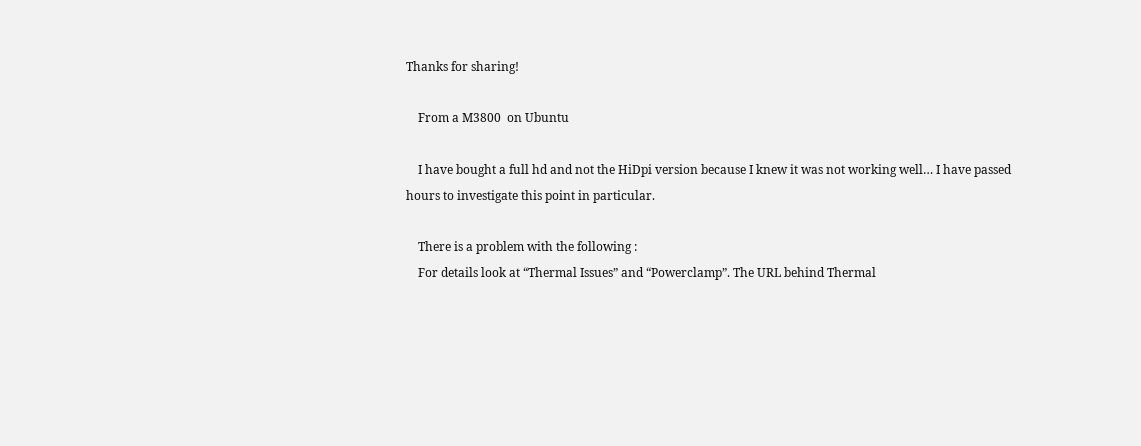Thanks for sharing!

    From a M3800  on Ubuntu

    I have bought a full hd and not the HiDpi version because I knew it was not working well… I have passed hours to investigate this point in particular.

    There is a problem with the following :
    For details look at “Thermal Issues” and “Powerclamp”. The URL behind Thermal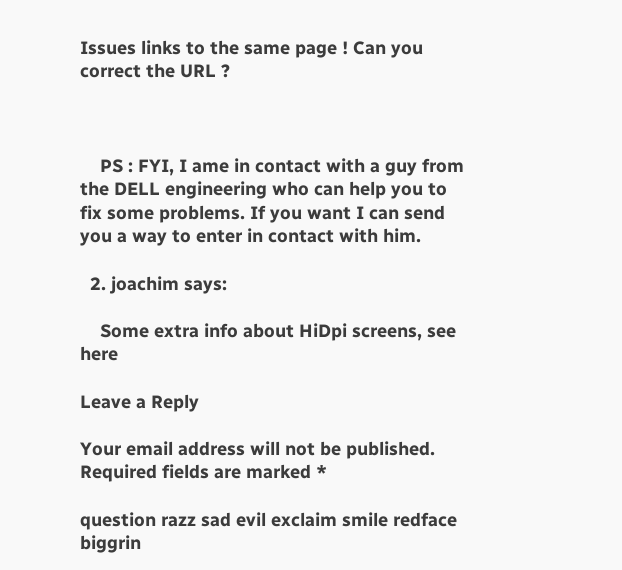Issues links to the same page ! Can you correct the URL ?



    PS : FYI, I ame in contact with a guy from the DELL engineering who can help you to fix some problems. If you want I can send you a way to enter in contact with him.

  2. joachim says:

    Some extra info about HiDpi screens, see here

Leave a Reply

Your email address will not be published. Required fields are marked *

question razz sad evil exclaim smile redface biggrin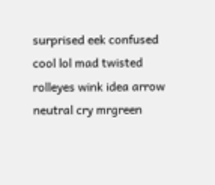surprised eek confused cool lol mad twisted rolleyes wink idea arrow neutral cry mrgreen